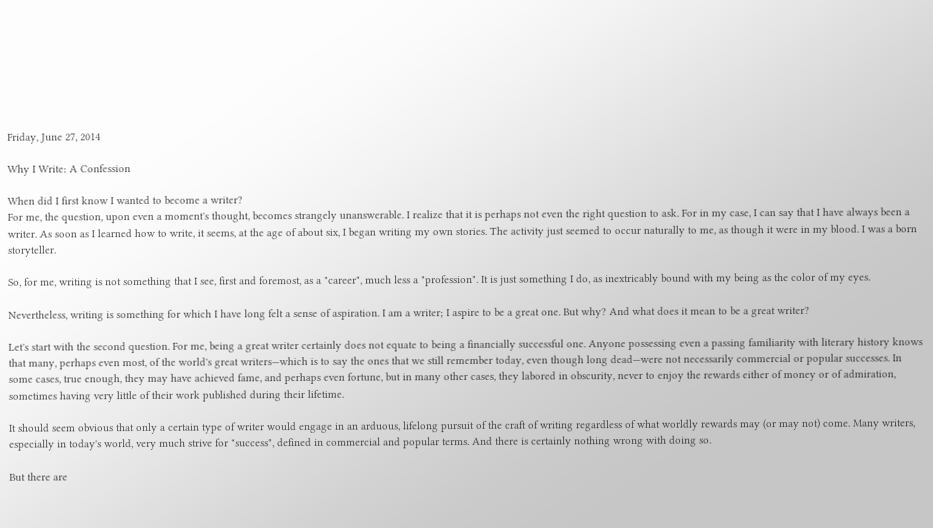Friday, June 27, 2014

Why I Write: A Confession

When did I first know I wanted to become a writer?
For me, the question, upon even a moment's thought, becomes strangely unanswerable. I realize that it is perhaps not even the right question to ask. For in my case, I can say that I have always been a writer. As soon as I learned how to write, it seems, at the age of about six, I began writing my own stories. The activity just seemed to occur naturally to me, as though it were in my blood. I was a born storyteller.

So, for me, writing is not something that I see, first and foremost, as a "career", much less a "profession". It is just something I do, as inextricably bound with my being as the color of my eyes.

Nevertheless, writing is something for which I have long felt a sense of aspiration. I am a writer; I aspire to be a great one. But why? And what does it mean to be a great writer?

Let's start with the second question. For me, being a great writer certainly does not equate to being a financially successful one. Anyone possessing even a passing familiarity with literary history knows that many, perhaps even most, of the world's great writers—which is to say the ones that we still remember today, even though long dead—were not necessarily commercial or popular successes. In some cases, true enough, they may have achieved fame, and perhaps even fortune, but in many other cases, they labored in obscurity, never to enjoy the rewards either of money or of admiration, sometimes having very little of their work published during their lifetime.

It should seem obvious that only a certain type of writer would engage in an arduous, lifelong pursuit of the craft of writing regardless of what worldly rewards may (or may not) come. Many writers, especially in today's world, very much strive for "success", defined in commercial and popular terms. And there is certainly nothing wrong with doing so.

But there are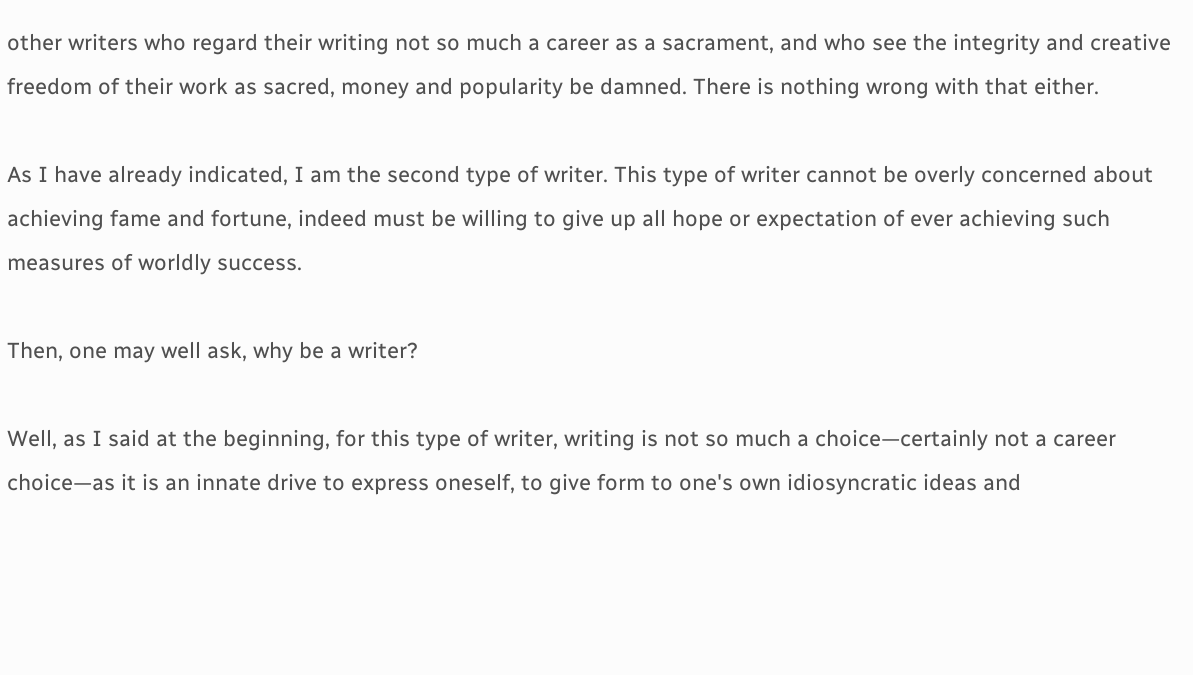other writers who regard their writing not so much a career as a sacrament, and who see the integrity and creative freedom of their work as sacred, money and popularity be damned. There is nothing wrong with that either.

As I have already indicated, I am the second type of writer. This type of writer cannot be overly concerned about achieving fame and fortune, indeed must be willing to give up all hope or expectation of ever achieving such measures of worldly success.

Then, one may well ask, why be a writer?

Well, as I said at the beginning, for this type of writer, writing is not so much a choice—certainly not a career choice—as it is an innate drive to express oneself, to give form to one's own idiosyncratic ideas and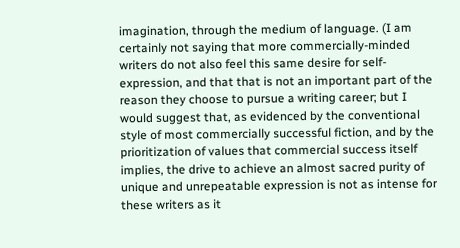imagination, through the medium of language. (I am certainly not saying that more commercially-minded writers do not also feel this same desire for self-expression, and that that is not an important part of the reason they choose to pursue a writing career; but I would suggest that, as evidenced by the conventional style of most commercially successful fiction, and by the prioritization of values that commercial success itself implies, the drive to achieve an almost sacred purity of unique and unrepeatable expression is not as intense for these writers as it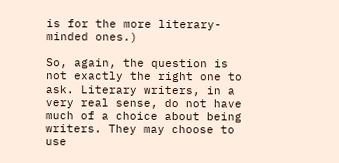is for the more literary-minded ones.)

So, again, the question is not exactly the right one to ask. Literary writers, in a very real sense, do not have much of a choice about being writers. They may choose to use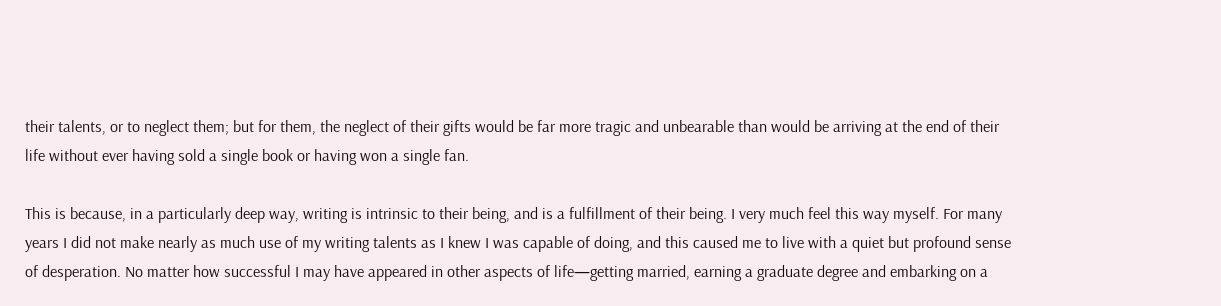their talents, or to neglect them; but for them, the neglect of their gifts would be far more tragic and unbearable than would be arriving at the end of their life without ever having sold a single book or having won a single fan.

This is because, in a particularly deep way, writing is intrinsic to their being, and is a fulfillment of their being. I very much feel this way myself. For many years I did not make nearly as much use of my writing talents as I knew I was capable of doing, and this caused me to live with a quiet but profound sense of desperation. No matter how successful I may have appeared in other aspects of life—getting married, earning a graduate degree and embarking on a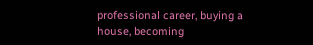professional career, buying a house, becoming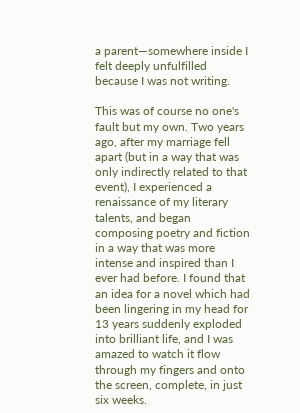a parent—somewhere inside I felt deeply unfulfilled because I was not writing.

This was of course no one's fault but my own. Two years ago, after my marriage fell apart (but in a way that was only indirectly related to that event), I experienced a renaissance of my literary talents, and began composing poetry and fiction in a way that was more intense and inspired than I ever had before. I found that an idea for a novel which had been lingering in my head for 13 years suddenly exploded into brilliant life, and I was amazed to watch it flow through my fingers and onto the screen, complete, in just six weeks.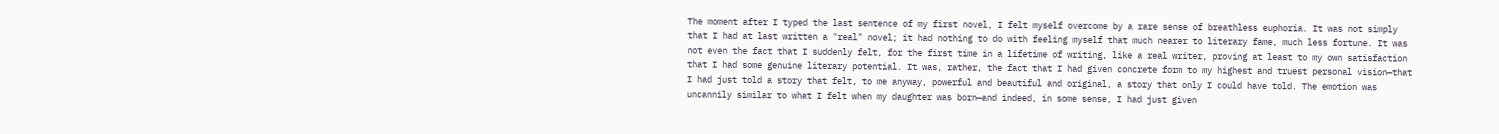The moment after I typed the last sentence of my first novel, I felt myself overcome by a rare sense of breathless euphoria. It was not simply that I had at last written a "real" novel; it had nothing to do with feeling myself that much nearer to literary fame, much less fortune. It was not even the fact that I suddenly felt, for the first time in a lifetime of writing, like a real writer, proving at least to my own satisfaction that I had some genuine literary potential. It was, rather, the fact that I had given concrete form to my highest and truest personal vision—that I had just told a story that felt, to me anyway, powerful and beautiful and original, a story that only I could have told. The emotion was uncannily similar to what I felt when my daughter was born—and indeed, in some sense, I had just given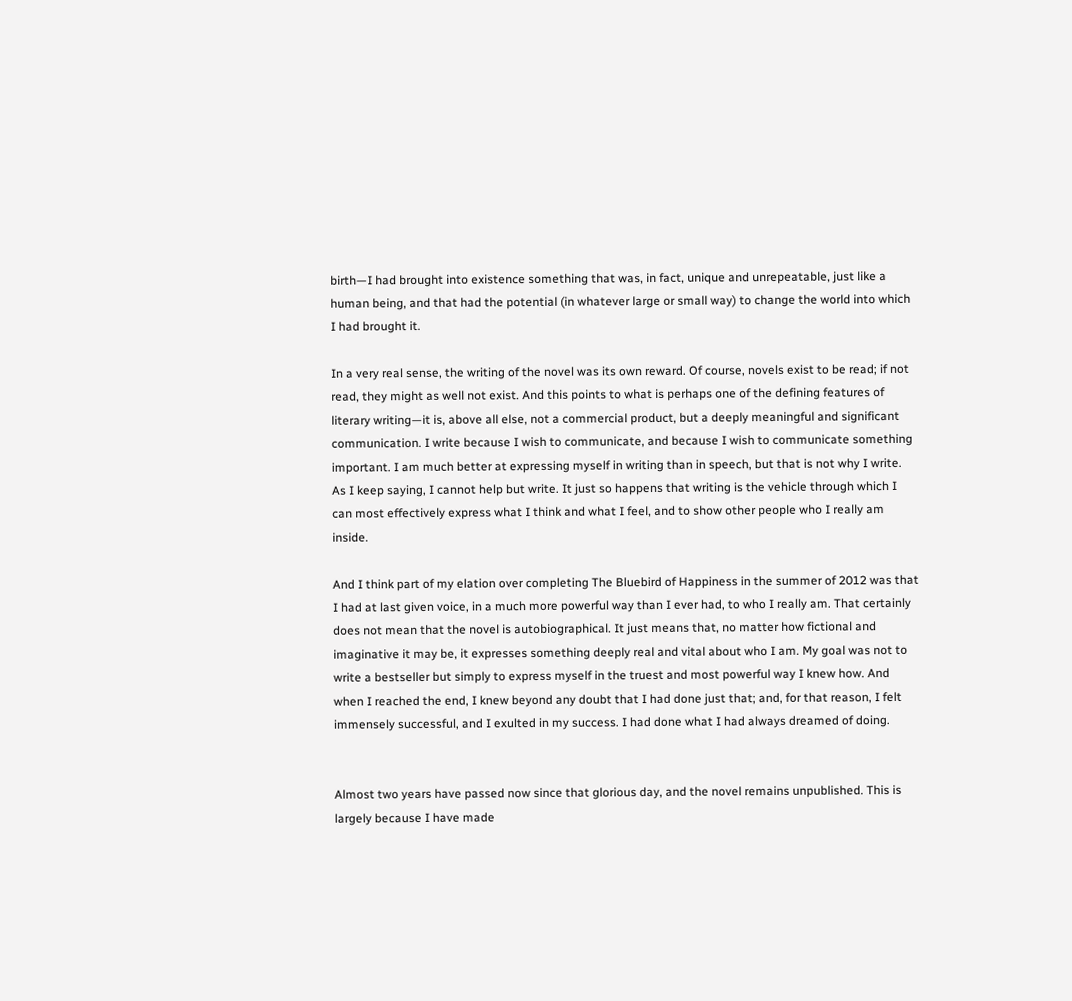birth—I had brought into existence something that was, in fact, unique and unrepeatable, just like a human being, and that had the potential (in whatever large or small way) to change the world into which I had brought it.

In a very real sense, the writing of the novel was its own reward. Of course, novels exist to be read; if not read, they might as well not exist. And this points to what is perhaps one of the defining features of literary writing—it is, above all else, not a commercial product, but a deeply meaningful and significant communication. I write because I wish to communicate, and because I wish to communicate something important. I am much better at expressing myself in writing than in speech, but that is not why I write. As I keep saying, I cannot help but write. It just so happens that writing is the vehicle through which I can most effectively express what I think and what I feel, and to show other people who I really am inside.

And I think part of my elation over completing The Bluebird of Happiness in the summer of 2012 was that I had at last given voice, in a much more powerful way than I ever had, to who I really am. That certainly does not mean that the novel is autobiographical. It just means that, no matter how fictional and imaginative it may be, it expresses something deeply real and vital about who I am. My goal was not to write a bestseller but simply to express myself in the truest and most powerful way I knew how. And when I reached the end, I knew beyond any doubt that I had done just that; and, for that reason, I felt immensely successful, and I exulted in my success. I had done what I had always dreamed of doing.


Almost two years have passed now since that glorious day, and the novel remains unpublished. This is largely because I have made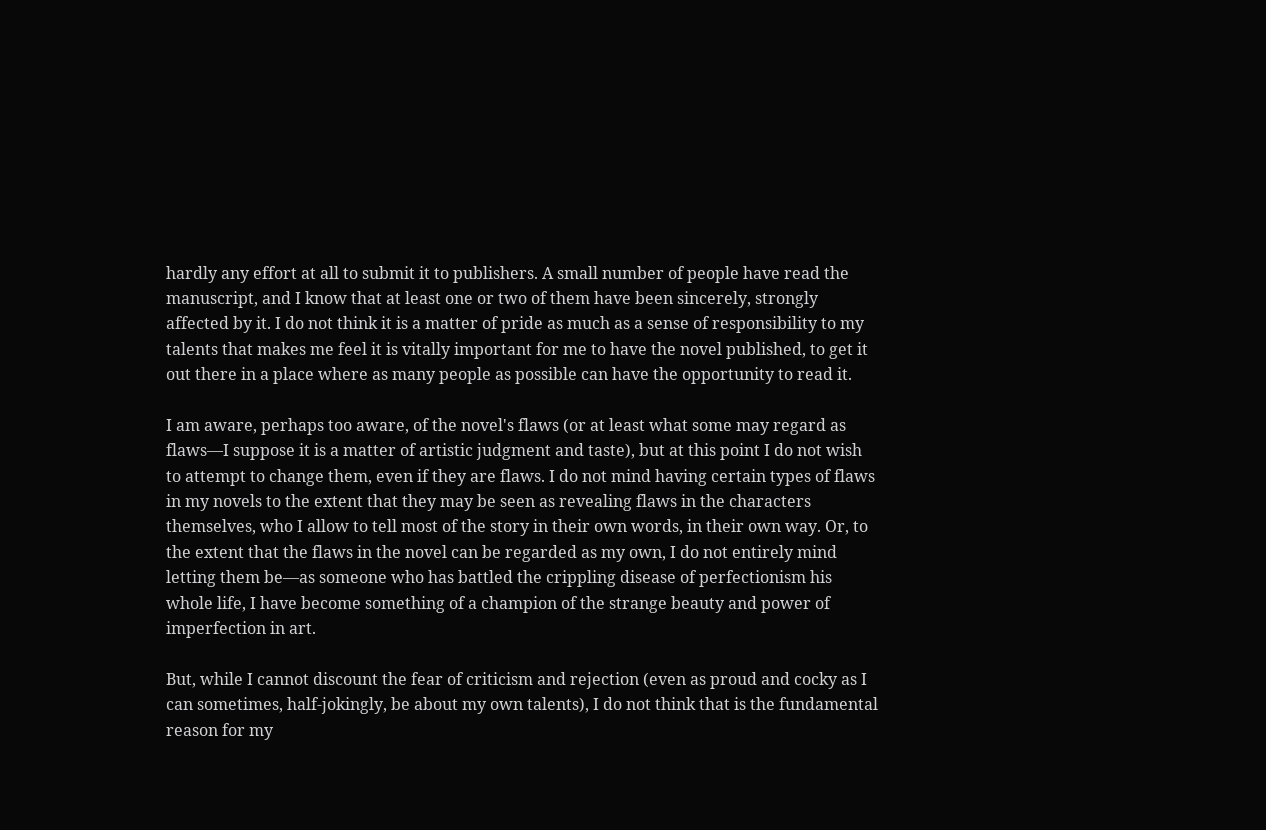hardly any effort at all to submit it to publishers. A small number of people have read the manuscript, and I know that at least one or two of them have been sincerely, strongly affected by it. I do not think it is a matter of pride as much as a sense of responsibility to my talents that makes me feel it is vitally important for me to have the novel published, to get it out there in a place where as many people as possible can have the opportunity to read it.

I am aware, perhaps too aware, of the novel's flaws (or at least what some may regard as flaws—I suppose it is a matter of artistic judgment and taste), but at this point I do not wish to attempt to change them, even if they are flaws. I do not mind having certain types of flaws in my novels to the extent that they may be seen as revealing flaws in the characters themselves, who I allow to tell most of the story in their own words, in their own way. Or, to the extent that the flaws in the novel can be regarded as my own, I do not entirely mind letting them be—as someone who has battled the crippling disease of perfectionism his whole life, I have become something of a champion of the strange beauty and power of imperfection in art.

But, while I cannot discount the fear of criticism and rejection (even as proud and cocky as I can sometimes, half-jokingly, be about my own talents), I do not think that is the fundamental reason for my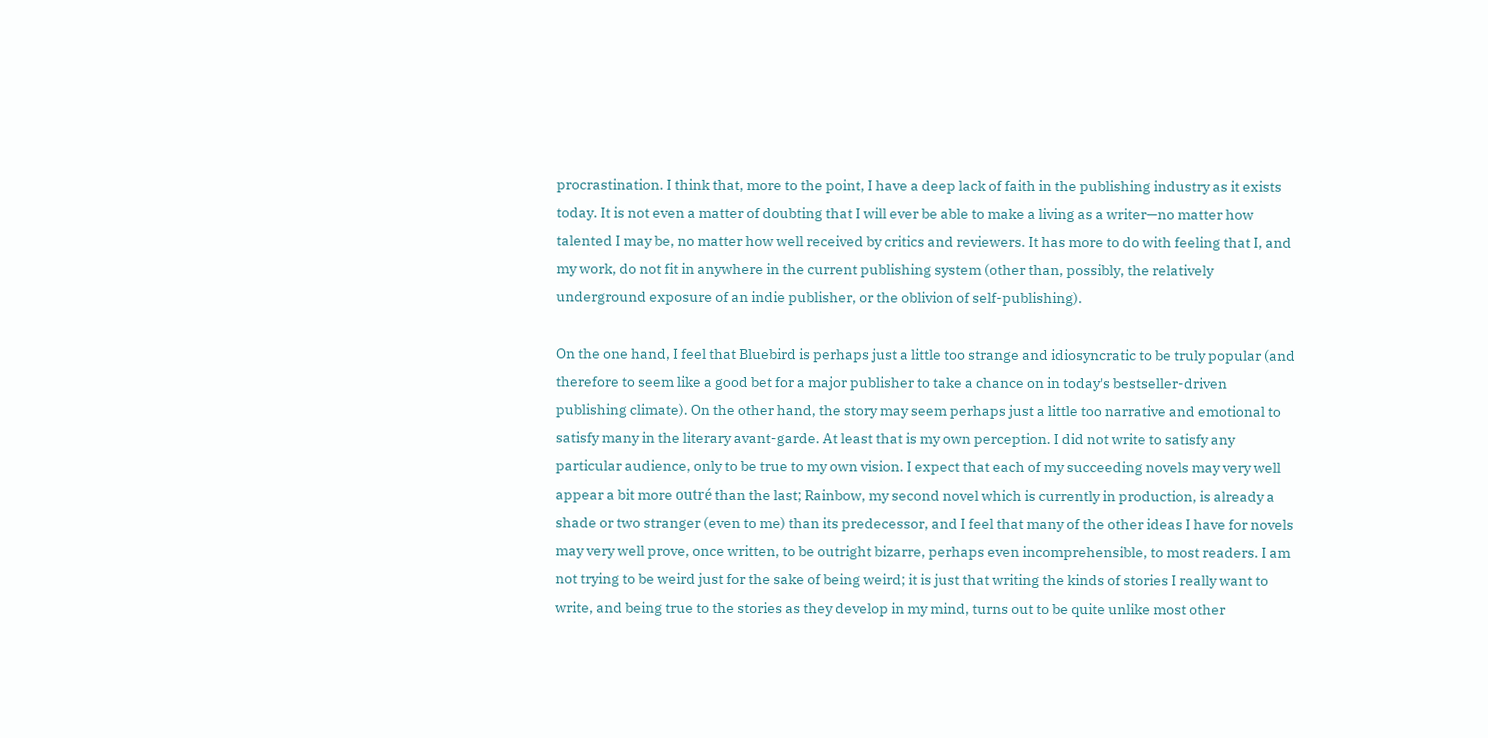procrastination. I think that, more to the point, I have a deep lack of faith in the publishing industry as it exists today. It is not even a matter of doubting that I will ever be able to make a living as a writer—no matter how talented I may be, no matter how well received by critics and reviewers. It has more to do with feeling that I, and my work, do not fit in anywhere in the current publishing system (other than, possibly, the relatively underground exposure of an indie publisher, or the oblivion of self-publishing).

On the one hand, I feel that Bluebird is perhaps just a little too strange and idiosyncratic to be truly popular (and therefore to seem like a good bet for a major publisher to take a chance on in today's bestseller-driven publishing climate). On the other hand, the story may seem perhaps just a little too narrative and emotional to satisfy many in the literary avant-garde. At least that is my own perception. I did not write to satisfy any particular audience, only to be true to my own vision. I expect that each of my succeeding novels may very well appear a bit more outré than the last; Rainbow, my second novel which is currently in production, is already a shade or two stranger (even to me) than its predecessor, and I feel that many of the other ideas I have for novels may very well prove, once written, to be outright bizarre, perhaps even incomprehensible, to most readers. I am not trying to be weird just for the sake of being weird; it is just that writing the kinds of stories I really want to write, and being true to the stories as they develop in my mind, turns out to be quite unlike most other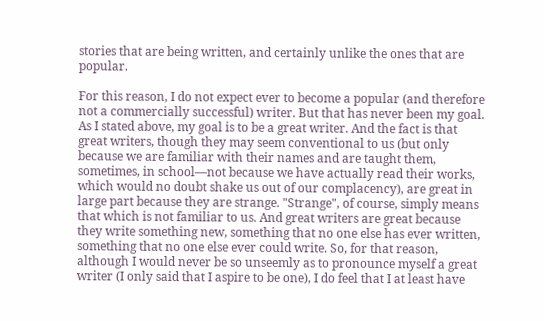stories that are being written, and certainly unlike the ones that are popular.

For this reason, I do not expect ever to become a popular (and therefore not a commercially successful) writer. But that has never been my goal. As I stated above, my goal is to be a great writer. And the fact is that great writers, though they may seem conventional to us (but only because we are familiar with their names and are taught them, sometimes, in school—not because we have actually read their works, which would no doubt shake us out of our complacency), are great in large part because they are strange. "Strange", of course, simply means that which is not familiar to us. And great writers are great because they write something new, something that no one else has ever written, something that no one else ever could write. So, for that reason, although I would never be so unseemly as to pronounce myself a great writer (I only said that I aspire to be one), I do feel that I at least have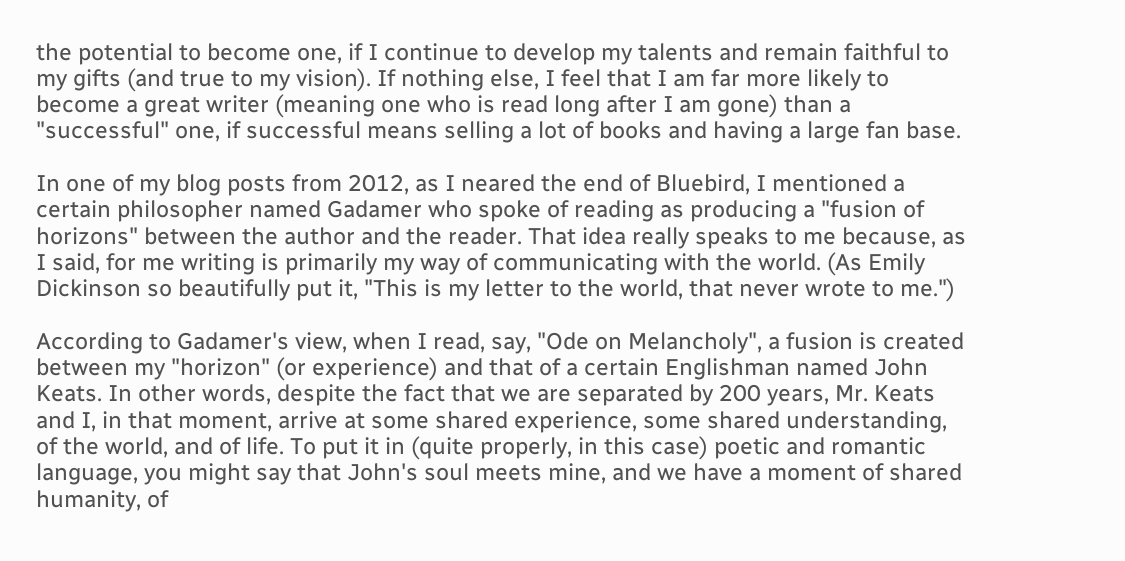the potential to become one, if I continue to develop my talents and remain faithful to my gifts (and true to my vision). If nothing else, I feel that I am far more likely to become a great writer (meaning one who is read long after I am gone) than a "successful" one, if successful means selling a lot of books and having a large fan base.

In one of my blog posts from 2012, as I neared the end of Bluebird, I mentioned a certain philosopher named Gadamer who spoke of reading as producing a "fusion of horizons" between the author and the reader. That idea really speaks to me because, as I said, for me writing is primarily my way of communicating with the world. (As Emily Dickinson so beautifully put it, "This is my letter to the world, that never wrote to me.")

According to Gadamer's view, when I read, say, "Ode on Melancholy", a fusion is created between my "horizon" (or experience) and that of a certain Englishman named John Keats. In other words, despite the fact that we are separated by 200 years, Mr. Keats and I, in that moment, arrive at some shared experience, some shared understanding, of the world, and of life. To put it in (quite properly, in this case) poetic and romantic language, you might say that John's soul meets mine, and we have a moment of shared humanity, of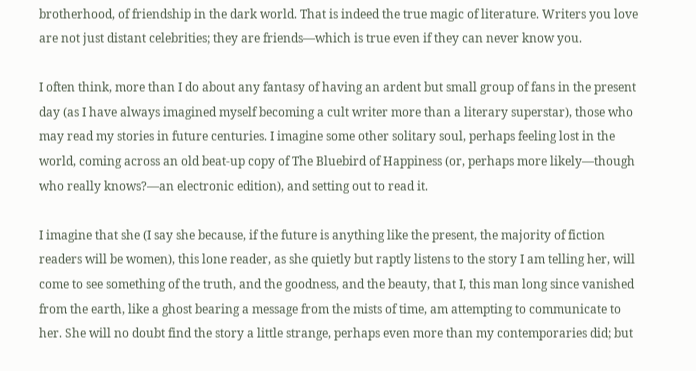brotherhood, of friendship in the dark world. That is indeed the true magic of literature. Writers you love are not just distant celebrities; they are friends—which is true even if they can never know you.

I often think, more than I do about any fantasy of having an ardent but small group of fans in the present day (as I have always imagined myself becoming a cult writer more than a literary superstar), those who may read my stories in future centuries. I imagine some other solitary soul, perhaps feeling lost in the world, coming across an old beat-up copy of The Bluebird of Happiness (or, perhaps more likely—though who really knows?—an electronic edition), and setting out to read it.

I imagine that she (I say she because, if the future is anything like the present, the majority of fiction readers will be women), this lone reader, as she quietly but raptly listens to the story I am telling her, will come to see something of the truth, and the goodness, and the beauty, that I, this man long since vanished from the earth, like a ghost bearing a message from the mists of time, am attempting to communicate to her. She will no doubt find the story a little strange, perhaps even more than my contemporaries did; but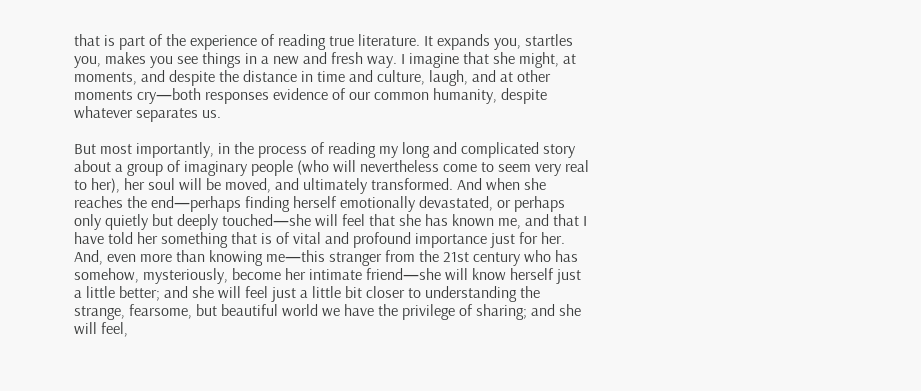that is part of the experience of reading true literature. It expands you, startles you, makes you see things in a new and fresh way. I imagine that she might, at moments, and despite the distance in time and culture, laugh, and at other moments cry—both responses evidence of our common humanity, despite whatever separates us.

But most importantly, in the process of reading my long and complicated story about a group of imaginary people (who will nevertheless come to seem very real to her), her soul will be moved, and ultimately transformed. And when she reaches the end—perhaps finding herself emotionally devastated, or perhaps only quietly but deeply touched—she will feel that she has known me, and that I have told her something that is of vital and profound importance just for her. And, even more than knowing me—this stranger from the 21st century who has somehow, mysteriously, become her intimate friend—she will know herself just a little better; and she will feel just a little bit closer to understanding the strange, fearsome, but beautiful world we have the privilege of sharing; and she will feel,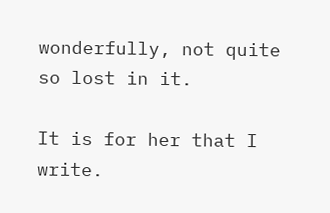wonderfully, not quite so lost in it.

It is for her that I write.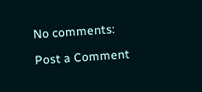No comments:

Post a Comment